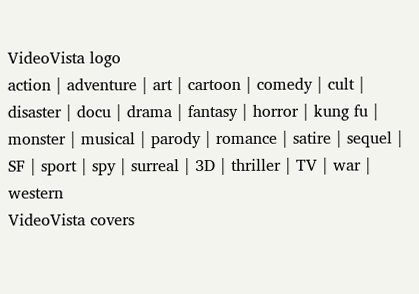VideoVista logo
action | adventure | art | cartoon | comedy | cult | disaster | docu | drama | fantasy | horror | kung fu | monster | musical | parody | romance | satire | sequel | SF | sport | spy | surreal | 3D | thriller | TV | war | western
VideoVista covers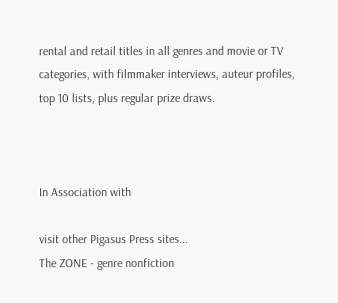rental and retail titles in all genres and movie or TV categories, with filmmaker interviews, auteur profiles, top 10 lists, plus regular prize draws.



In Association with

visit other Pigasus Press sites...
The ZONE - genre nonfiction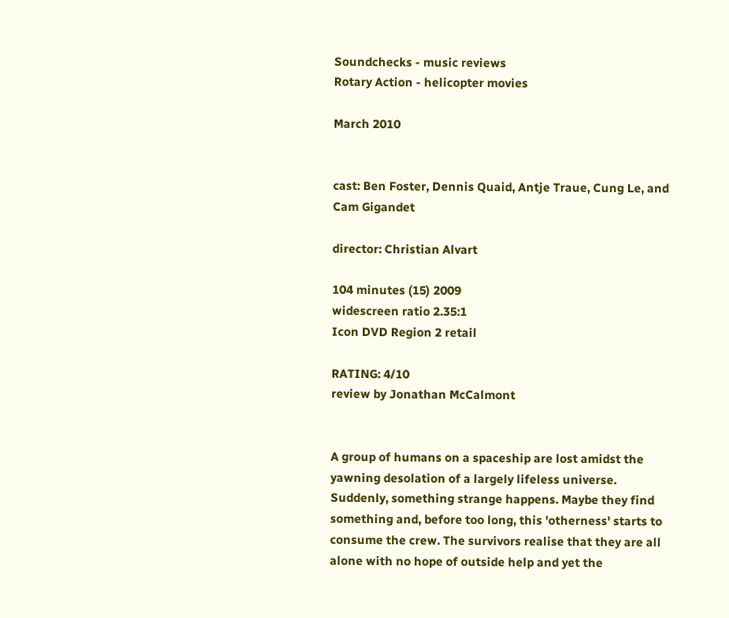Soundchecks - music reviews
Rotary Action - helicopter movies

March 2010


cast: Ben Foster, Dennis Quaid, Antje Traue, Cung Le, and Cam Gigandet

director: Christian Alvart

104 minutes (15) 2009
widescreen ratio 2.35:1
Icon DVD Region 2 retail

RATING: 4/10
review by Jonathan McCalmont


A group of humans on a spaceship are lost amidst the yawning desolation of a largely lifeless universe. Suddenly, something strange happens. Maybe they find something and, before too long, this 'otherness' starts to consume the crew. The survivors realise that they are all alone with no hope of outside help and yet the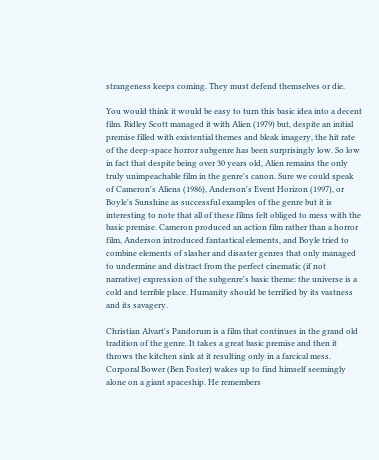strangeness keeps coming. They must defend themselves or die.

You would think it would be easy to turn this basic idea into a decent film. Ridley Scott managed it with Alien (1979) but, despite an initial premise filled with existential themes and bleak imagery, the hit rate of the deep-space horror subgenre has been surprisingly low. So low in fact that despite being over 30 years old, Alien remains the only truly unimpeachable film in the genre's canon. Sure we could speak of Cameron's Aliens (1986), Anderson's Event Horizon (1997), or Boyle's Sunshine as successful examples of the genre but it is interesting to note that all of these films felt obliged to mess with the basic premise. Cameron produced an action film rather than a horror film, Anderson introduced fantastical elements, and Boyle tried to combine elements of slasher and disaster genres that only managed to undermine and distract from the perfect cinematic (if not narrative) expression of the subgenre's basic theme: the universe is a cold and terrible place. Humanity should be terrified by its vastness and its savagery.

Christian Alvart's Pandorum is a film that continues in the grand old tradition of the genre. It takes a great basic premise and then it throws the kitchen sink at it resulting only in a farcical mess. Corporal Bower (Ben Foster) wakes up to find himself seemingly alone on a giant spaceship. He remembers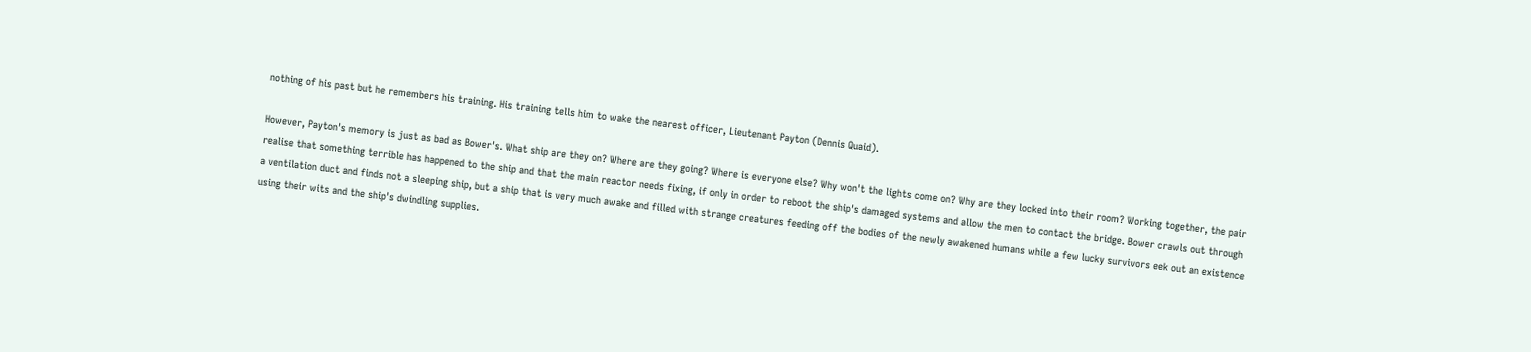nothing of his past but he remembers his training. His training tells him to wake the nearest officer, Lieutenant Payton (Dennis Quaid).

However, Payton's memory is just as bad as Bower's. What ship are they on? Where are they going? Where is everyone else? Why won't the lights come on? Why are they locked into their room? Working together, the pair realise that something terrible has happened to the ship and that the main reactor needs fixing, if only in order to reboot the ship's damaged systems and allow the men to contact the bridge. Bower crawls out through a ventilation duct and finds not a sleeping ship, but a ship that is very much awake and filled with strange creatures feeding off the bodies of the newly awakened humans while a few lucky survivors eek out an existence using their wits and the ship's dwindling supplies.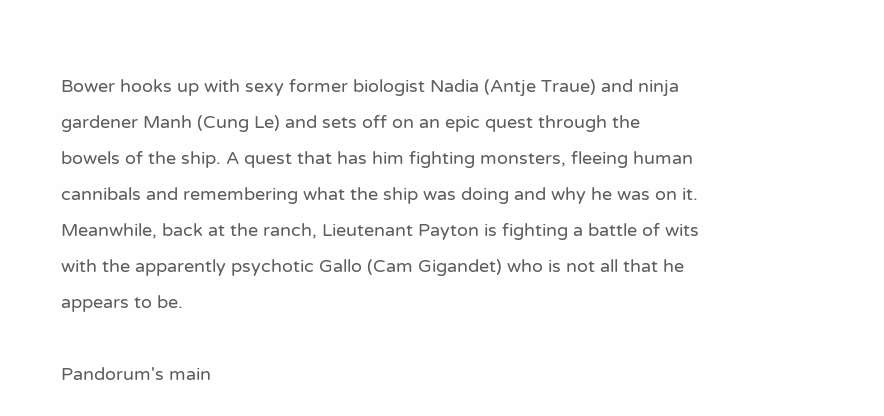Bower hooks up with sexy former biologist Nadia (Antje Traue) and ninja gardener Manh (Cung Le) and sets off on an epic quest through the bowels of the ship. A quest that has him fighting monsters, fleeing human cannibals and remembering what the ship was doing and why he was on it. Meanwhile, back at the ranch, Lieutenant Payton is fighting a battle of wits with the apparently psychotic Gallo (Cam Gigandet) who is not all that he appears to be.

Pandorum's main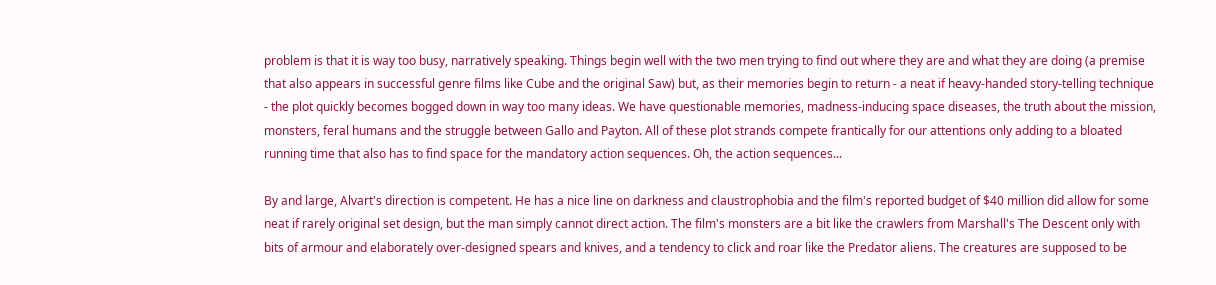problem is that it is way too busy, narratively speaking. Things begin well with the two men trying to find out where they are and what they are doing (a premise that also appears in successful genre films like Cube and the original Saw) but, as their memories begin to return - a neat if heavy-handed story-telling technique - the plot quickly becomes bogged down in way too many ideas. We have questionable memories, madness-inducing space diseases, the truth about the mission, monsters, feral humans and the struggle between Gallo and Payton. All of these plot strands compete frantically for our attentions only adding to a bloated running time that also has to find space for the mandatory action sequences. Oh, the action sequences...

By and large, Alvart's direction is competent. He has a nice line on darkness and claustrophobia and the film's reported budget of $40 million did allow for some neat if rarely original set design, but the man simply cannot direct action. The film's monsters are a bit like the crawlers from Marshall's The Descent only with bits of armour and elaborately over-designed spears and knives, and a tendency to click and roar like the Predator aliens. The creatures are supposed to be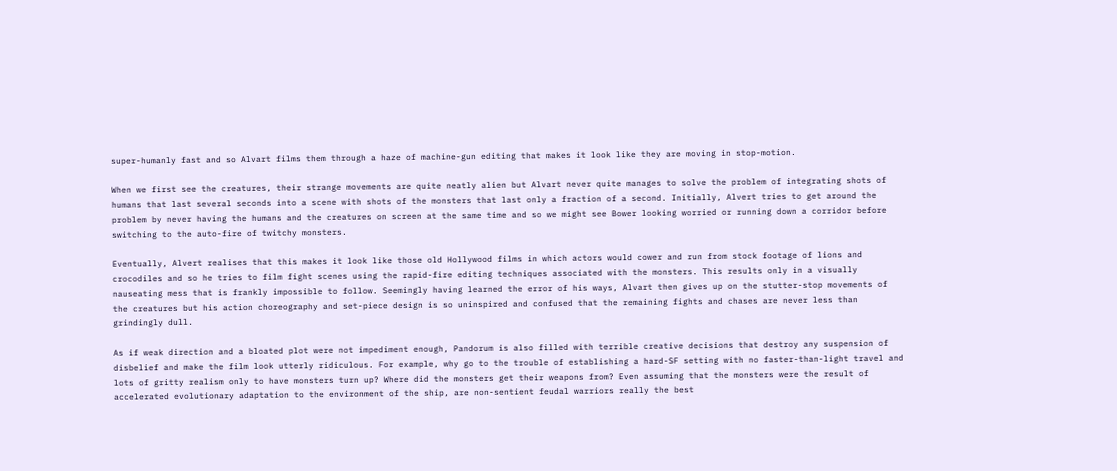super-humanly fast and so Alvart films them through a haze of machine-gun editing that makes it look like they are moving in stop-motion.

When we first see the creatures, their strange movements are quite neatly alien but Alvart never quite manages to solve the problem of integrating shots of humans that last several seconds into a scene with shots of the monsters that last only a fraction of a second. Initially, Alvert tries to get around the problem by never having the humans and the creatures on screen at the same time and so we might see Bower looking worried or running down a corridor before switching to the auto-fire of twitchy monsters.

Eventually, Alvert realises that this makes it look like those old Hollywood films in which actors would cower and run from stock footage of lions and crocodiles and so he tries to film fight scenes using the rapid-fire editing techniques associated with the monsters. This results only in a visually nauseating mess that is frankly impossible to follow. Seemingly having learned the error of his ways, Alvart then gives up on the stutter-stop movements of the creatures but his action choreography and set-piece design is so uninspired and confused that the remaining fights and chases are never less than grindingly dull.

As if weak direction and a bloated plot were not impediment enough, Pandorum is also filled with terrible creative decisions that destroy any suspension of disbelief and make the film look utterly ridiculous. For example, why go to the trouble of establishing a hard-SF setting with no faster-than-light travel and lots of gritty realism only to have monsters turn up? Where did the monsters get their weapons from? Even assuming that the monsters were the result of accelerated evolutionary adaptation to the environment of the ship, are non-sentient feudal warriors really the best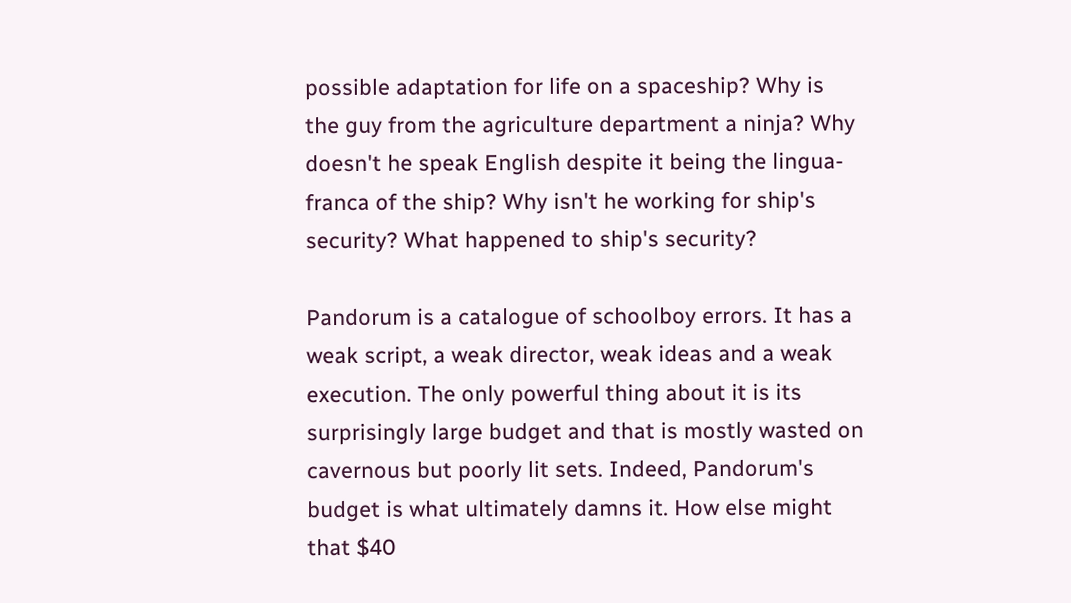possible adaptation for life on a spaceship? Why is the guy from the agriculture department a ninja? Why doesn't he speak English despite it being the lingua-franca of the ship? Why isn't he working for ship's security? What happened to ship's security?

Pandorum is a catalogue of schoolboy errors. It has a weak script, a weak director, weak ideas and a weak execution. The only powerful thing about it is its surprisingly large budget and that is mostly wasted on cavernous but poorly lit sets. Indeed, Pandorum's budget is what ultimately damns it. How else might that $40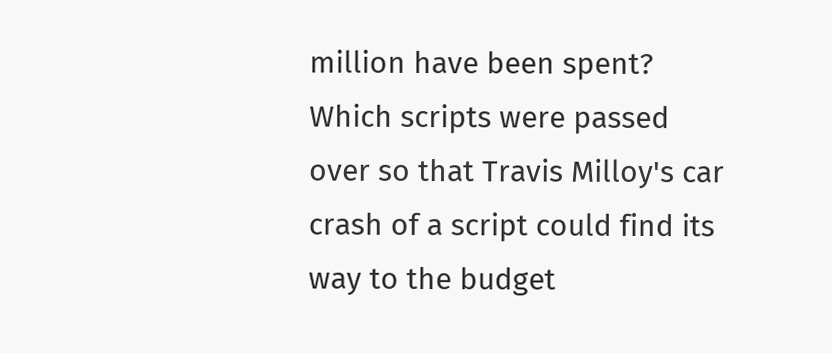million have been spent? Which scripts were passed over so that Travis Milloy's car crash of a script could find its way to the budget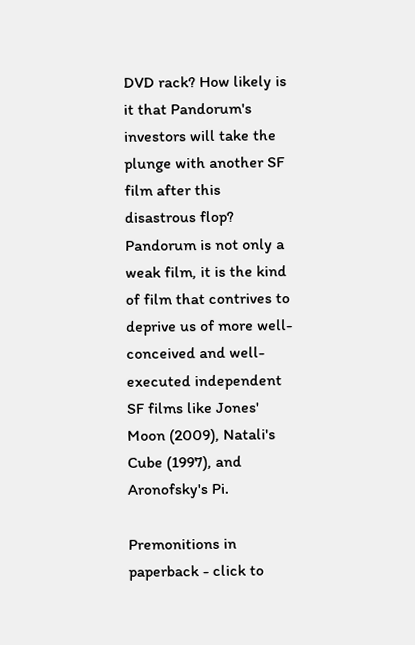DVD rack? How likely is it that Pandorum's investors will take the plunge with another SF film after this disastrous flop? Pandorum is not only a weak film, it is the kind of film that contrives to deprive us of more well-conceived and well-executed independent SF films like Jones' Moon (2009), Natali's Cube (1997), and Aronofsky's Pi.

Premonitions in paperback - click to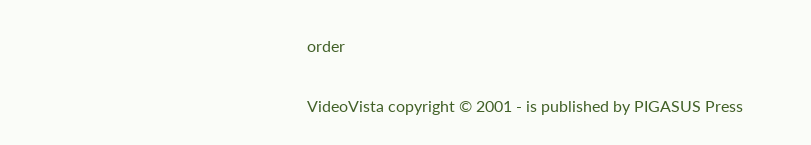order

VideoVista copyright © 2001 - is published by PIGASUS Press